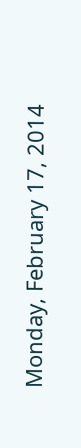Monday, February 17, 2014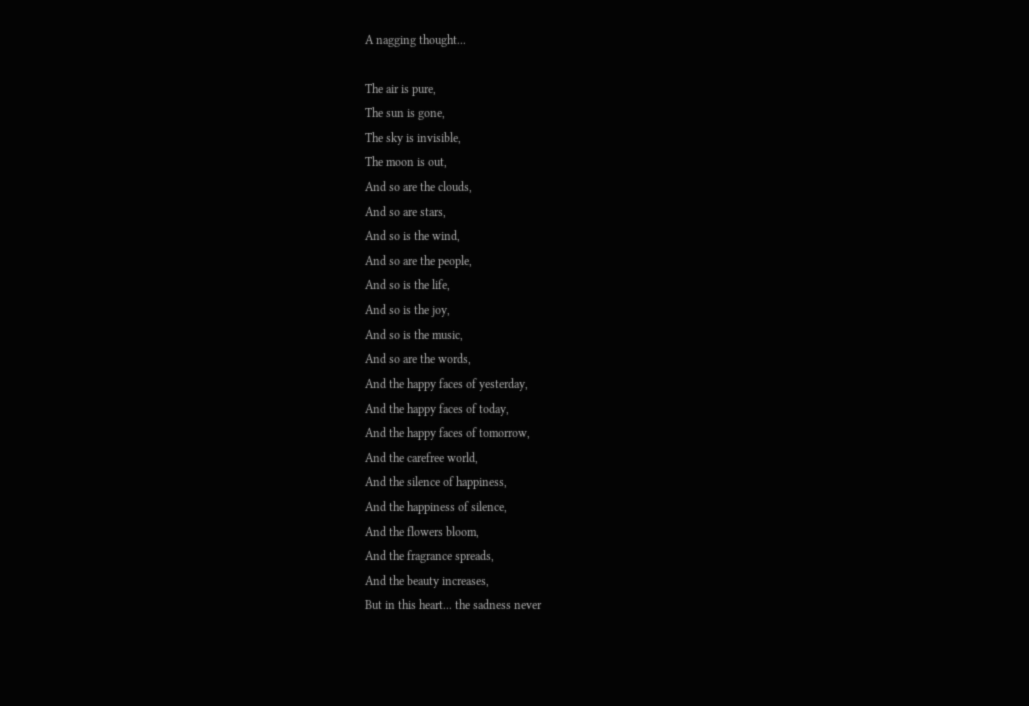A nagging thought...

The air is pure,
The sun is gone,
The sky is invisible,
The moon is out,
And so are the clouds,
And so are stars,
And so is the wind,
And so are the people,
And so is the life,
And so is the joy,
And so is the music,
And so are the words,
And the happy faces of yesterday,
And the happy faces of today,
And the happy faces of tomorrow,
And the carefree world,
And the silence of happiness,
And the happiness of silence,
And the flowers bloom,
And the fragrance spreads,
And the beauty increases,
But in this heart... the sadness never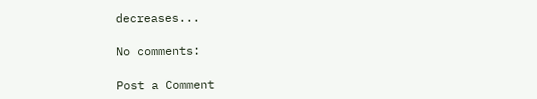decreases...

No comments:

Post a Comment